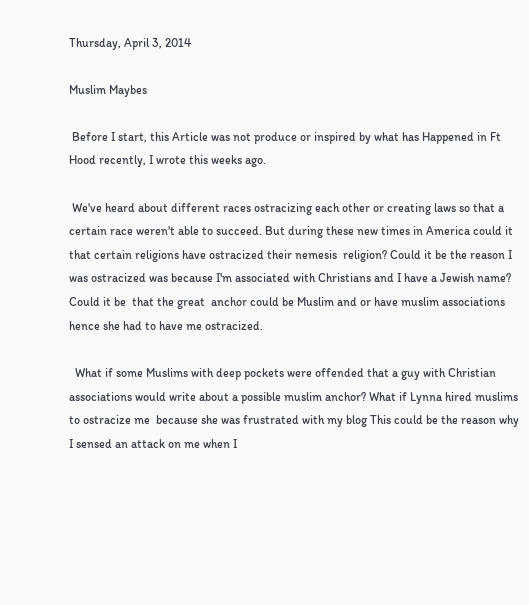Thursday, April 3, 2014

Muslim Maybes

 Before I start, this Article was not produce or inspired by what has Happened in Ft Hood recently, I wrote this weeks ago.

 We've heard about different races ostracizing each other or creating laws so that a certain race weren't able to succeed. But during these new times in America could it that certain religions have ostracized their nemesis  religion? Could it be the reason I was ostracized was because I'm associated with Christians and I have a Jewish name? Could it be  that the great  anchor could be Muslim and or have muslim associations hence she had to have me ostracized.

  What if some Muslims with deep pockets were offended that a guy with Christian associations would write about a possible muslim anchor? What if Lynna hired muslims to ostracize me  because she was frustrated with my blog This could be the reason why I sensed an attack on me when I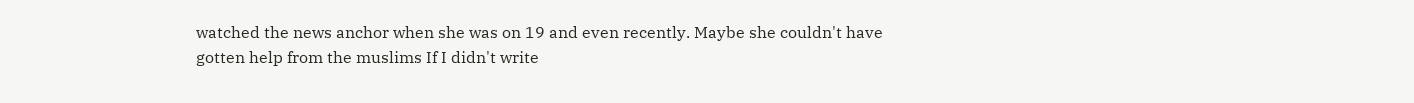watched the news anchor when she was on 19 and even recently. Maybe she couldn't have gotten help from the muslims If I didn't write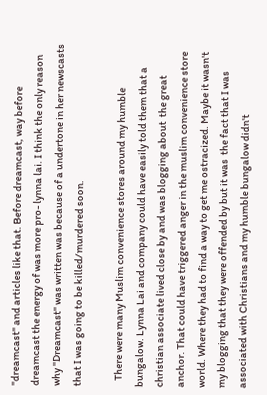"dreamcast" and articles like that. Before dreamcast, way before dreamcast the energy of was more pro- lynna lai. I think the only reason why "Dreamcast" was written was because of a undertone in her newscasts that I was going to be killed/murdered soon.

   There were many Muslim convenience stores around my humble bungalow. Lynna Lai and company could have easily told them that a christian associate lived close by and was blogging about  the great anchor. That could have triggered anger in the muslim convenience store world. Where they had to find a way to get me ostracized. Maybe it wasn't my blogging that they were offended by but it was  the fact that I was associated with Christians and my humble bungalow didn't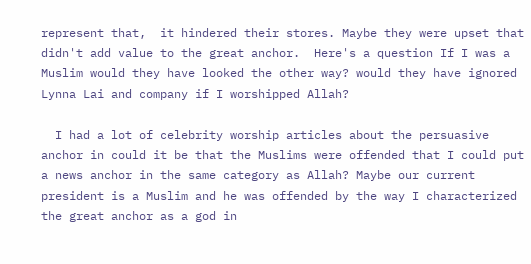represent that,  it hindered their stores. Maybe they were upset that didn't add value to the great anchor.  Here's a question If I was a Muslim would they have looked the other way? would they have ignored Lynna Lai and company if I worshipped Allah?

  I had a lot of celebrity worship articles about the persuasive anchor in could it be that the Muslims were offended that I could put a news anchor in the same category as Allah? Maybe our current president is a Muslim and he was offended by the way I characterized the great anchor as a god in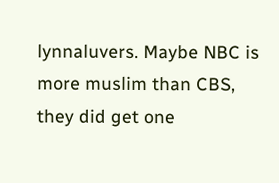lynnaluvers. Maybe NBC is more muslim than CBS, they did get one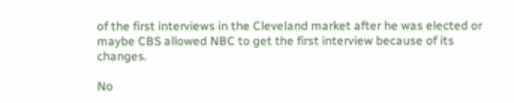of the first interviews in the Cleveland market after he was elected or maybe CBS allowed NBC to get the first interview because of its changes.

No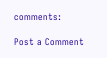comments:

Post a Comment